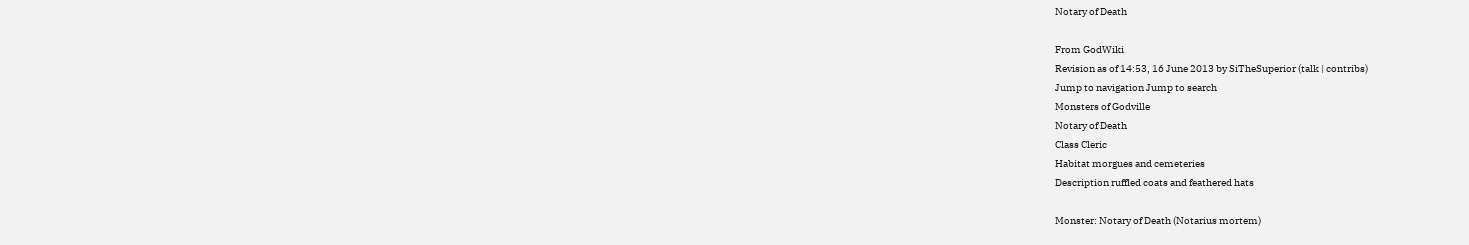Notary of Death

From GodWiki
Revision as of 14:53, 16 June 2013 by SiTheSuperior (talk | contribs)
Jump to navigation Jump to search
Monsters of Godville
Notary of Death
Class Cleric
Habitat morgues and cemeteries
Description ruffled coats and feathered hats

Monster: Notary of Death (Notarius mortem)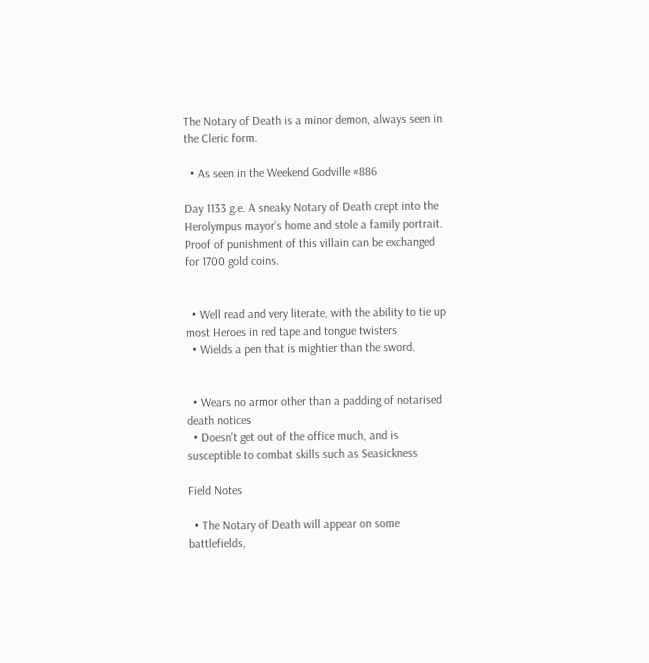The Notary of Death is a minor demon, always seen in the Cleric form.

  • As seen in the Weekend Godville #886

Day 1133 g.e. A sneaky Notary of Death crept into the Herolympus mayor’s home and stole a family portrait. Proof of punishment of this villain can be exchanged for 1700 gold coins.


  • Well read and very literate, with the ability to tie up most Heroes in red tape and tongue twisters
  • Wields a pen that is mightier than the sword.


  • Wears no armor other than a padding of notarised death notices
  • Doesn't get out of the office much, and is susceptible to combat skills such as Seasickness

Field Notes

  • The Notary of Death will appear on some battlefields,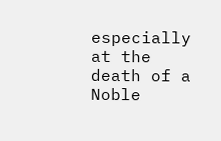especially at the death of a Noble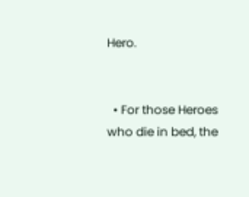Hero.


  • For those Heroes who die in bed, the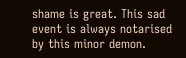shame is great. This sad event is always notarised by this minor demon.